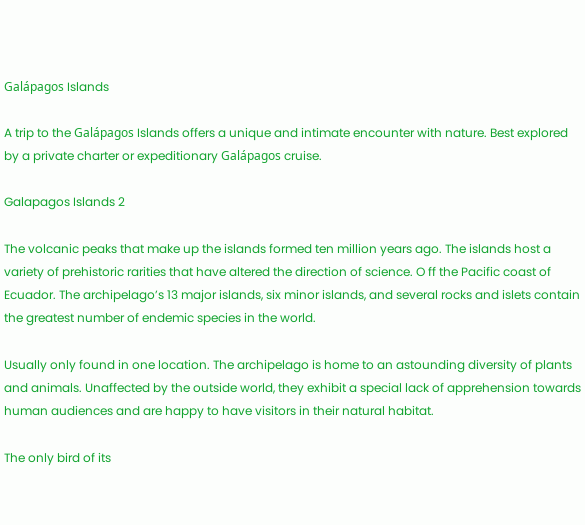Galápagos Islands

A trip to the Galápagos Islands offers a unique and intimate encounter with nature. Best explored by a private charter or expeditionary Galápagos cruise.

Galapagos Islands 2

The volcanic peaks that make up the islands formed ten million years ago. The islands host a variety of prehistoric rarities that have altered the direction of science. O ff the Pacific coast of Ecuador. The archipelago’s 13 major islands, six minor islands, and several rocks and islets contain the greatest number of endemic species in the world.

Usually only found in one location. The archipelago is home to an astounding diversity of plants and animals. Unaffected by the outside world, they exhibit a special lack of apprehension towards human audiences and are happy to have visitors in their natural habitat.

The only bird of its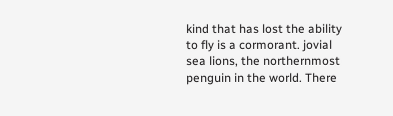kind that has lost the ability to fly is a cormorant. jovial sea lions, the northernmost penguin in the world. There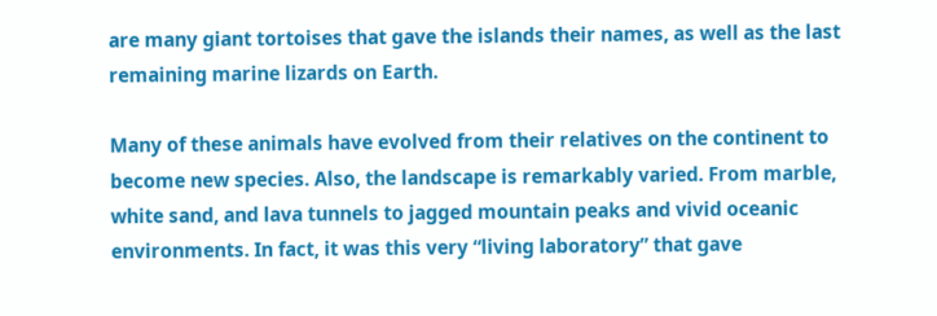are many giant tortoises that gave the islands their names, as well as the last remaining marine lizards on Earth.

Many of these animals have evolved from their relatives on the continent to become new species. Also, the landscape is remarkably varied. From marble, white sand, and lava tunnels to jagged mountain peaks and vivid oceanic environments. In fact, it was this very “living laboratory” that gave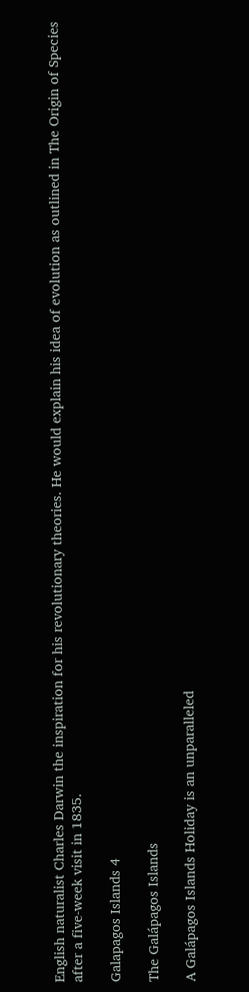English naturalist Charles Darwin the inspiration for his revolutionary theories. He would explain his idea of evolution as outlined in The Origin of Species after a five-week visit in 1835.

Galapagos Islands 4

The Galápagos Islands

A Galápagos Islands Holiday is an unparalleled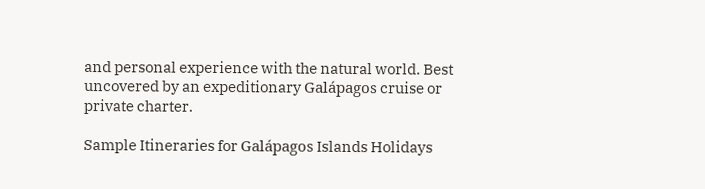and personal experience with the natural world. Best uncovered by an expeditionary Galápagos cruise or private charter.

Sample Itineraries for Galápagos Islands Holidays